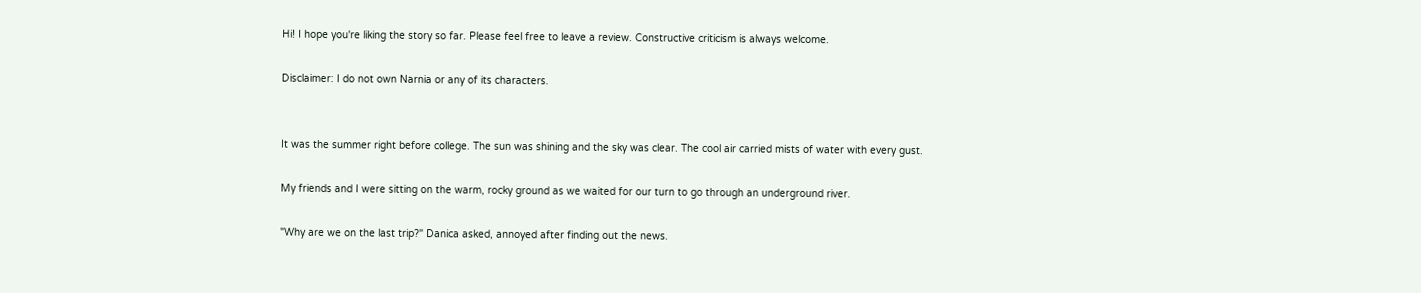Hi! I hope you're liking the story so far. Please feel free to leave a review. Constructive criticism is always welcome.

Disclaimer: I do not own Narnia or any of its characters.


It was the summer right before college. The sun was shining and the sky was clear. The cool air carried mists of water with every gust.

My friends and I were sitting on the warm, rocky ground as we waited for our turn to go through an underground river.

"Why are we on the last trip?" Danica asked, annoyed after finding out the news.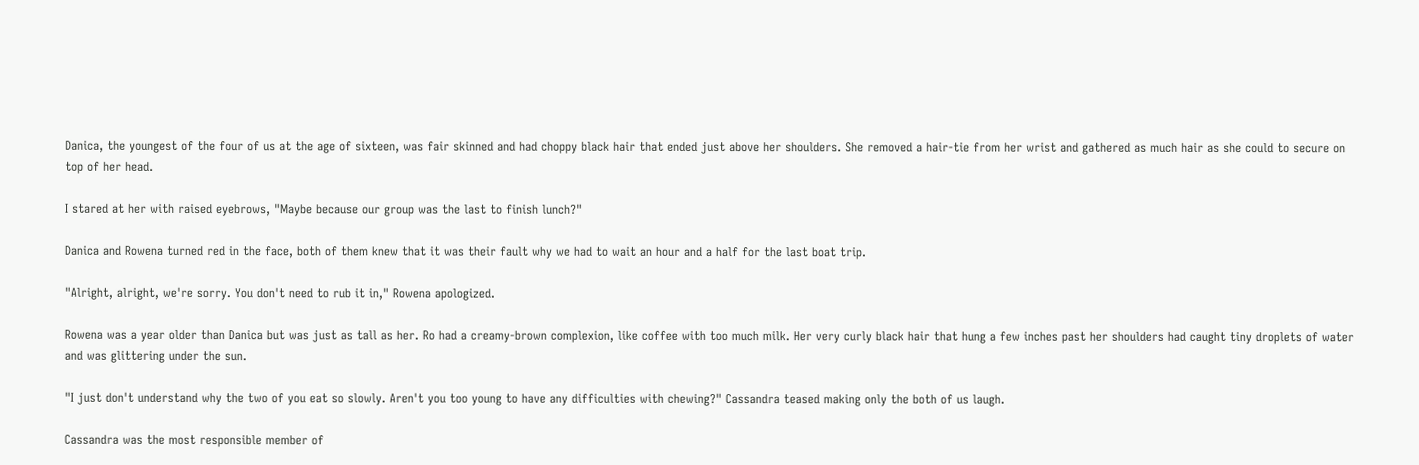Danica, the youngest of the four of us at the age of sixteen, was fair skinned and had choppy black hair that ended just above her shoulders. She removed a hair-tie from her wrist and gathered as much hair as she could to secure on top of her head.

I stared at her with raised eyebrows, "Maybe because our group was the last to finish lunch?"

Danica and Rowena turned red in the face, both of them knew that it was their fault why we had to wait an hour and a half for the last boat trip.

"Alright, alright, we're sorry. You don't need to rub it in," Rowena apologized.

Rowena was a year older than Danica but was just as tall as her. Ro had a creamy-brown complexion, like coffee with too much milk. Her very curly black hair that hung a few inches past her shoulders had caught tiny droplets of water and was glittering under the sun.

"I just don't understand why the two of you eat so slowly. Aren't you too young to have any difficulties with chewing?" Cassandra teased making only the both of us laugh.

Cassandra was the most responsible member of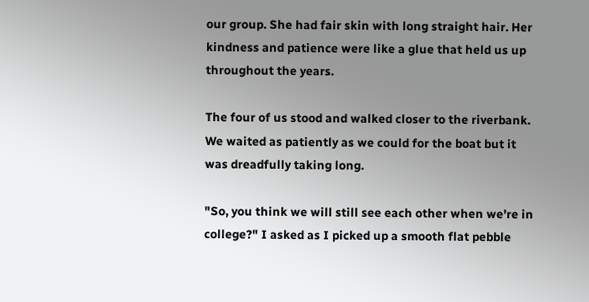our group. She had fair skin with long straight hair. Her kindness and patience were like a glue that held us up throughout the years.

The four of us stood and walked closer to the riverbank. We waited as patiently as we could for the boat but it was dreadfully taking long.

"So, you think we will still see each other when we're in college?" I asked as I picked up a smooth flat pebble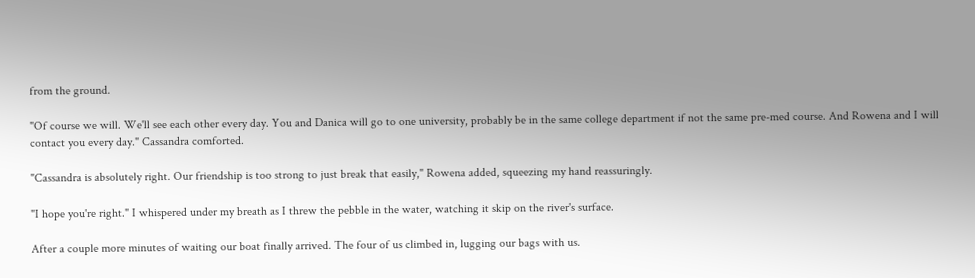from the ground.

"Of course we will. We'll see each other every day. You and Danica will go to one university, probably be in the same college department if not the same pre-med course. And Rowena and I will contact you every day." Cassandra comforted.

"Cassandra is absolutely right. Our friendship is too strong to just break that easily," Rowena added, squeezing my hand reassuringly.

"I hope you're right." I whispered under my breath as I threw the pebble in the water, watching it skip on the river's surface.

After a couple more minutes of waiting our boat finally arrived. The four of us climbed in, lugging our bags with us.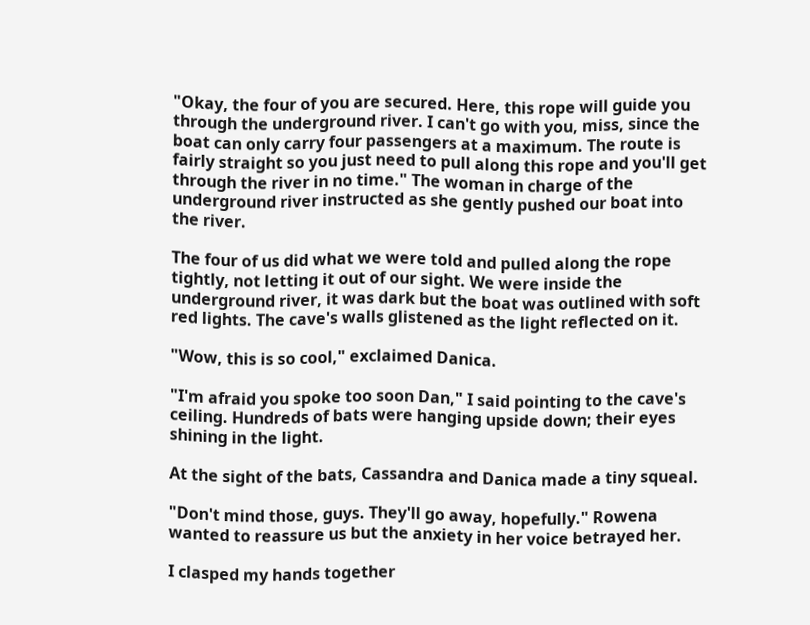"Okay, the four of you are secured. Here, this rope will guide you through the underground river. I can't go with you, miss, since the boat can only carry four passengers at a maximum. The route is fairly straight so you just need to pull along this rope and you'll get through the river in no time." The woman in charge of the underground river instructed as she gently pushed our boat into the river.

The four of us did what we were told and pulled along the rope tightly, not letting it out of our sight. We were inside the underground river, it was dark but the boat was outlined with soft red lights. The cave's walls glistened as the light reflected on it.

"Wow, this is so cool," exclaimed Danica.

"I'm afraid you spoke too soon Dan," I said pointing to the cave's ceiling. Hundreds of bats were hanging upside down; their eyes shining in the light.

At the sight of the bats, Cassandra and Danica made a tiny squeal.

"Don't mind those, guys. They'll go away, hopefully." Rowena wanted to reassure us but the anxiety in her voice betrayed her.

I clasped my hands together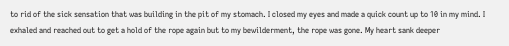to rid of the sick sensation that was building in the pit of my stomach. I closed my eyes and made a quick count up to 10 in my mind. I exhaled and reached out to get a hold of the rope again but to my bewilderment, the rope was gone. My heart sank deeper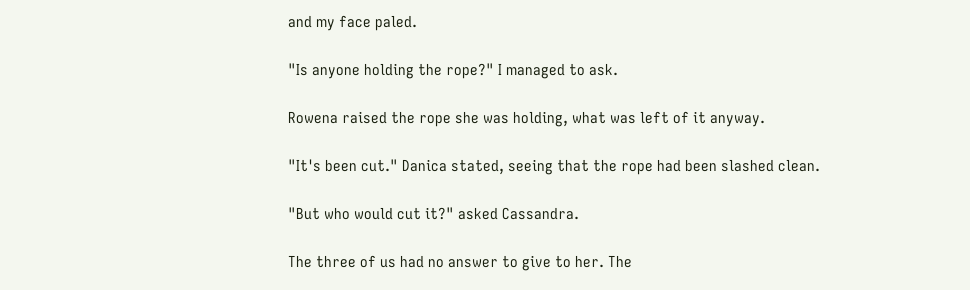and my face paled.

"Is anyone holding the rope?" I managed to ask.

Rowena raised the rope she was holding, what was left of it anyway.

"It's been cut." Danica stated, seeing that the rope had been slashed clean.

"But who would cut it?" asked Cassandra.

The three of us had no answer to give to her. The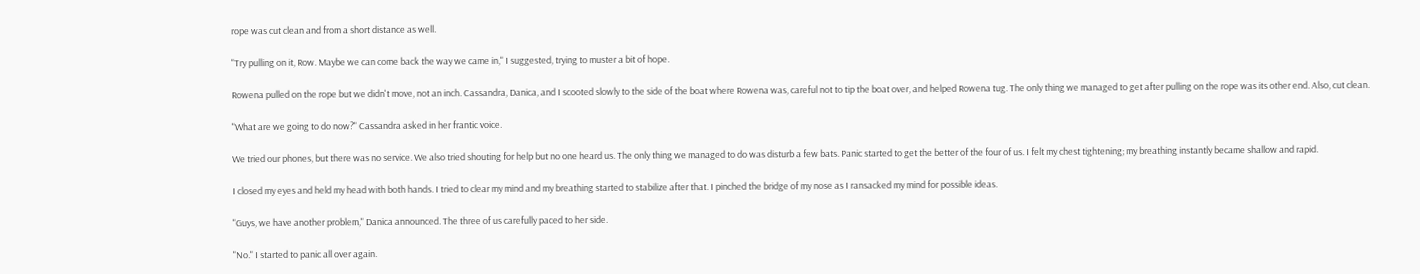rope was cut clean and from a short distance as well.

"Try pulling on it, Row. Maybe we can come back the way we came in," I suggested, trying to muster a bit of hope.

Rowena pulled on the rope but we didn't move, not an inch. Cassandra, Danica, and I scooted slowly to the side of the boat where Rowena was, careful not to tip the boat over, and helped Rowena tug. The only thing we managed to get after pulling on the rope was its other end. Also, cut clean.

"What are we going to do now?" Cassandra asked in her frantic voice.

We tried our phones, but there was no service. We also tried shouting for help but no one heard us. The only thing we managed to do was disturb a few bats. Panic started to get the better of the four of us. I felt my chest tightening; my breathing instantly became shallow and rapid.

I closed my eyes and held my head with both hands. I tried to clear my mind and my breathing started to stabilize after that. I pinched the bridge of my nose as I ransacked my mind for possible ideas.

"Guys, we have another problem," Danica announced. The three of us carefully paced to her side.

"No." I started to panic all over again.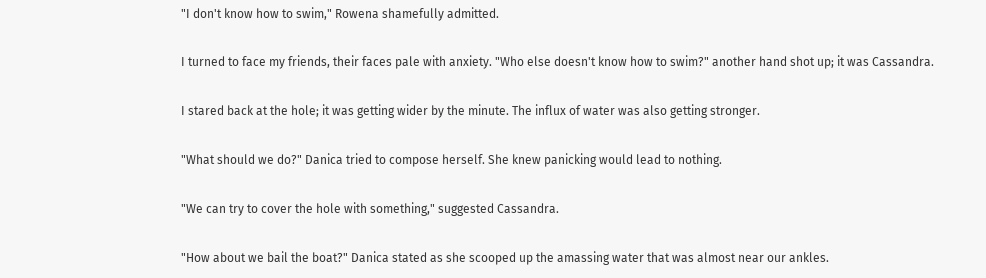"I don't know how to swim," Rowena shamefully admitted.

I turned to face my friends, their faces pale with anxiety. "Who else doesn't know how to swim?" another hand shot up; it was Cassandra.

I stared back at the hole; it was getting wider by the minute. The influx of water was also getting stronger.

"What should we do?" Danica tried to compose herself. She knew panicking would lead to nothing.

"We can try to cover the hole with something," suggested Cassandra.

"How about we bail the boat?" Danica stated as she scooped up the amassing water that was almost near our ankles.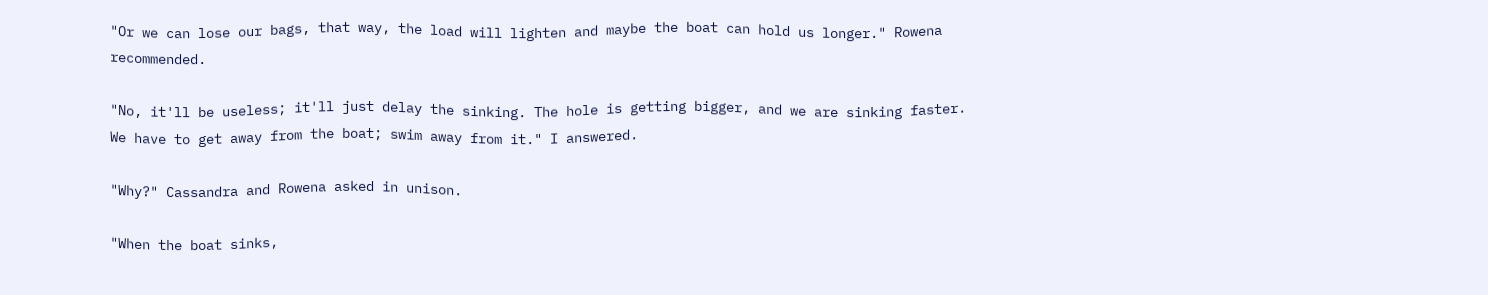"Or we can lose our bags, that way, the load will lighten and maybe the boat can hold us longer." Rowena recommended.

"No, it'll be useless; it'll just delay the sinking. The hole is getting bigger, and we are sinking faster. We have to get away from the boat; swim away from it." I answered.

"Why?" Cassandra and Rowena asked in unison.

"When the boat sinks,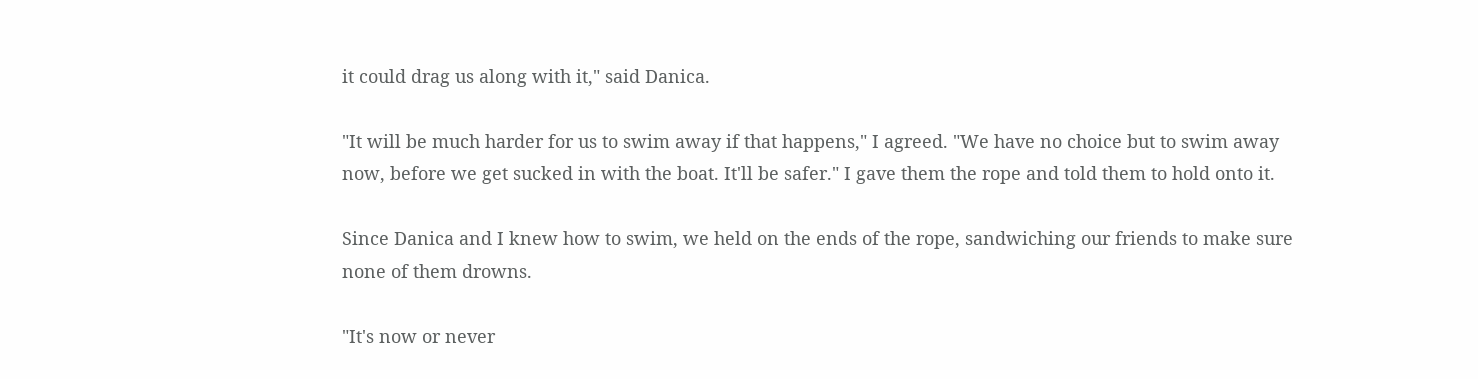it could drag us along with it," said Danica.

"It will be much harder for us to swim away if that happens," I agreed. "We have no choice but to swim away now, before we get sucked in with the boat. It'll be safer." I gave them the rope and told them to hold onto it.

Since Danica and I knew how to swim, we held on the ends of the rope, sandwiching our friends to make sure none of them drowns.

"It's now or never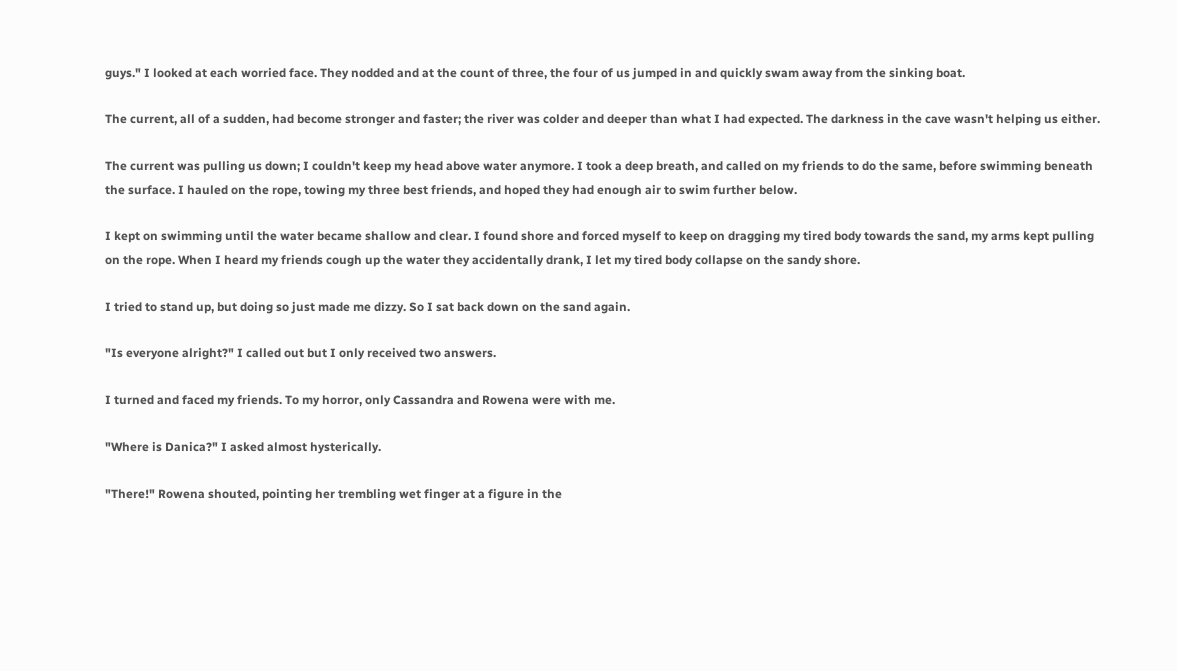guys." I looked at each worried face. They nodded and at the count of three, the four of us jumped in and quickly swam away from the sinking boat.

The current, all of a sudden, had become stronger and faster; the river was colder and deeper than what I had expected. The darkness in the cave wasn't helping us either.

The current was pulling us down; I couldn't keep my head above water anymore. I took a deep breath, and called on my friends to do the same, before swimming beneath the surface. I hauled on the rope, towing my three best friends, and hoped they had enough air to swim further below.

I kept on swimming until the water became shallow and clear. I found shore and forced myself to keep on dragging my tired body towards the sand, my arms kept pulling on the rope. When I heard my friends cough up the water they accidentally drank, I let my tired body collapse on the sandy shore.

I tried to stand up, but doing so just made me dizzy. So I sat back down on the sand again.

"Is everyone alright?" I called out but I only received two answers.

I turned and faced my friends. To my horror, only Cassandra and Rowena were with me.

"Where is Danica?" I asked almost hysterically.

"There!" Rowena shouted, pointing her trembling wet finger at a figure in the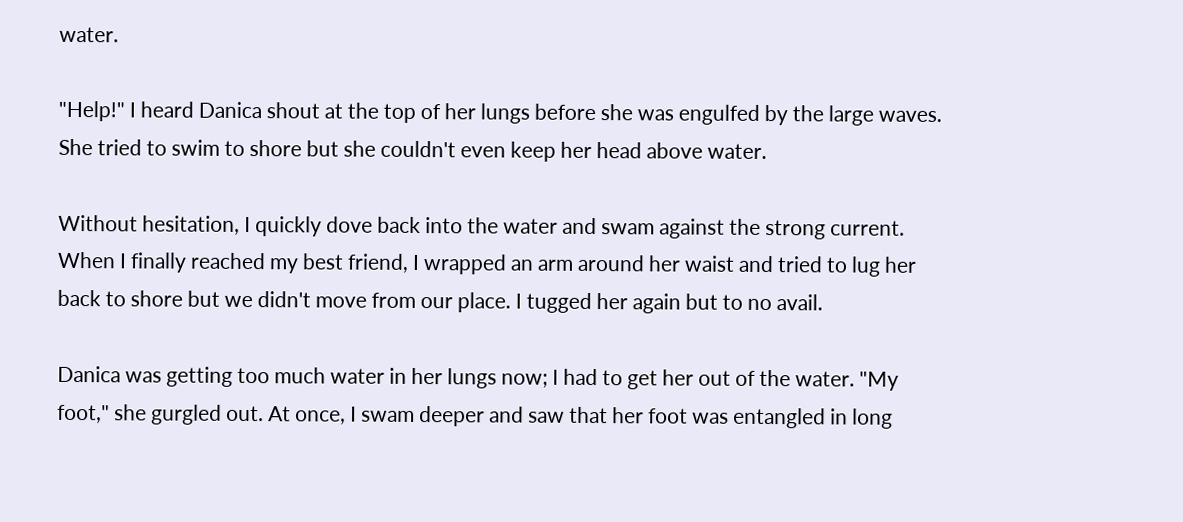water.

"Help!" I heard Danica shout at the top of her lungs before she was engulfed by the large waves. She tried to swim to shore but she couldn't even keep her head above water.

Without hesitation, I quickly dove back into the water and swam against the strong current. When I finally reached my best friend, I wrapped an arm around her waist and tried to lug her back to shore but we didn't move from our place. I tugged her again but to no avail.

Danica was getting too much water in her lungs now; I had to get her out of the water. "My foot," she gurgled out. At once, I swam deeper and saw that her foot was entangled in long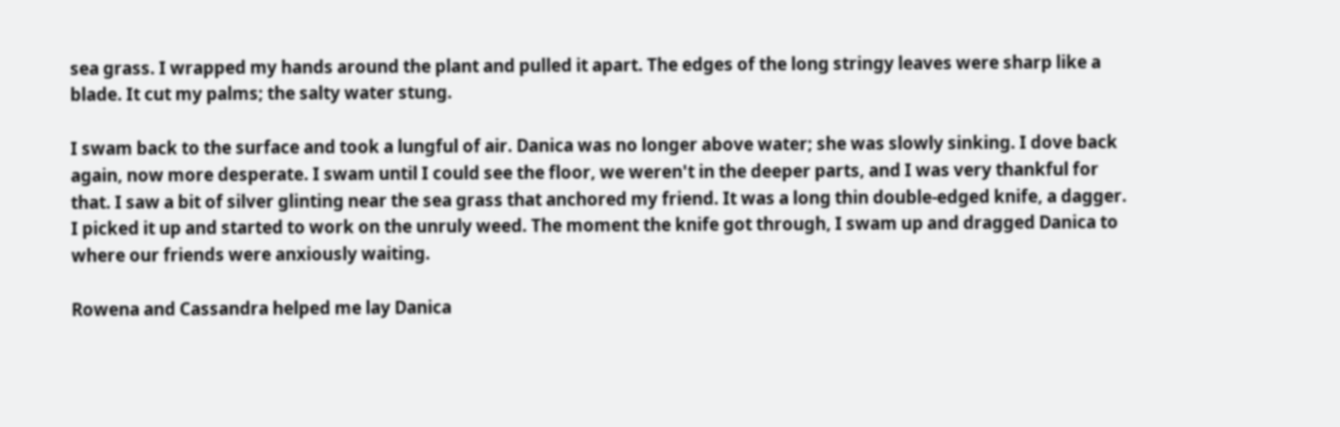sea grass. I wrapped my hands around the plant and pulled it apart. The edges of the long stringy leaves were sharp like a blade. It cut my palms; the salty water stung.

I swam back to the surface and took a lungful of air. Danica was no longer above water; she was slowly sinking. I dove back again, now more desperate. I swam until I could see the floor, we weren't in the deeper parts, and I was very thankful for that. I saw a bit of silver glinting near the sea grass that anchored my friend. It was a long thin double-edged knife, a dagger. I picked it up and started to work on the unruly weed. The moment the knife got through, I swam up and dragged Danica to where our friends were anxiously waiting.

Rowena and Cassandra helped me lay Danica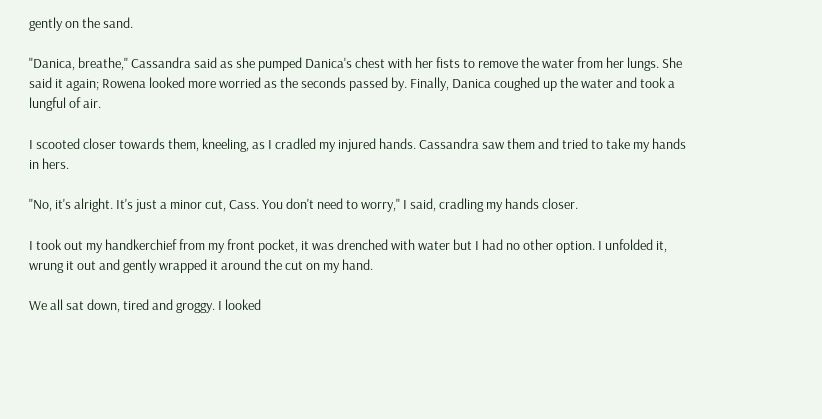gently on the sand.

"Danica, breathe," Cassandra said as she pumped Danica's chest with her fists to remove the water from her lungs. She said it again; Rowena looked more worried as the seconds passed by. Finally, Danica coughed up the water and took a lungful of air.

I scooted closer towards them, kneeling, as I cradled my injured hands. Cassandra saw them and tried to take my hands in hers.

"No, it's alright. It's just a minor cut, Cass. You don't need to worry," I said, cradling my hands closer.

I took out my handkerchief from my front pocket, it was drenched with water but I had no other option. I unfolded it, wrung it out and gently wrapped it around the cut on my hand.

We all sat down, tired and groggy. I looked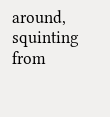around, squinting from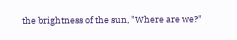the brightness of the sun, "Where are we?"